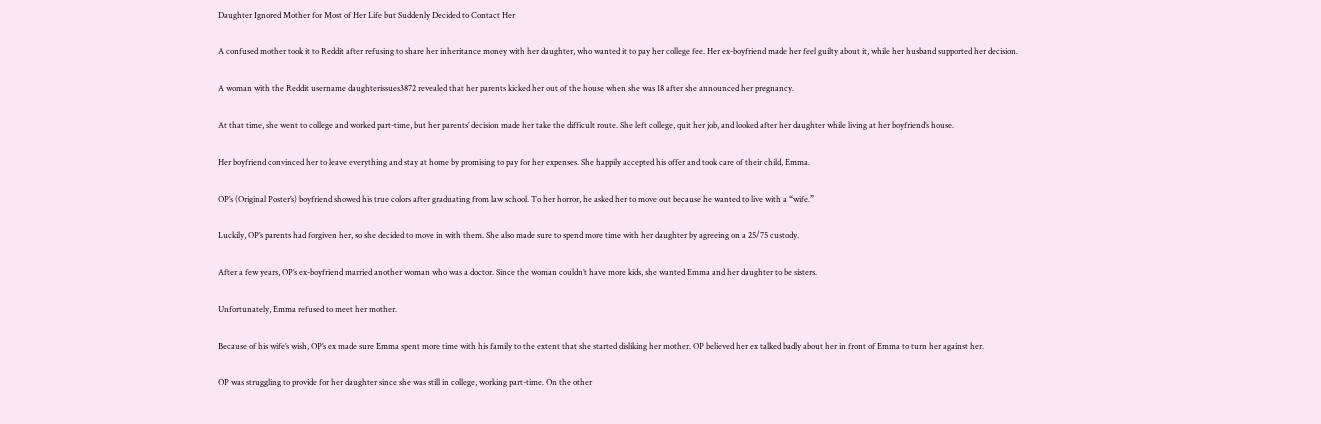Daughter Ignored Mother for Most of Her Life but Suddenly Decided to Contact Her

A confused mother took it to Reddit after refusing to share her inheritance money with her daughter, who wanted it to pay her college fee. Her ex-boyfriend made her feel guilty about it, while her husband supported her decision.

A woman with the Reddit username daughterissues3872 revealed that her parents kicked her out of the house when she was 18 after she announced her pregnancy.

At that time, she went to college and worked part-time, but her parents’ decision made her take the difficult route. She left college, quit her job, and looked after her daughter while living at her boyfriend’s house.

Her boyfriend convinced her to leave everything and stay at home by promising to pay for her expenses. She happily accepted his offer and took care of their child, Emma.

OP’s (Original Poster’s) boyfriend showed his true colors after graduating from law school. To her horror, he asked her to move out because he wanted to live with a “wife.”

Luckily, OP’s parents had forgiven her, so she decided to move in with them. She also made sure to spend more time with her daughter by agreeing on a 25/75 custody.

After a few years, OP’s ex-boyfriend married another woman who was a doctor. Since the woman couldn’t have more kids, she wanted Emma and her daughter to be sisters.

Unfortunately, Emma refused to meet her mother.

Because of his wife’s wish, OP’s ex made sure Emma spent more time with his family to the extent that she started disliking her mother. OP believed her ex talked badly about her in front of Emma to turn her against her.

OP was struggling to provide for her daughter since she was still in college, working part-time. On the other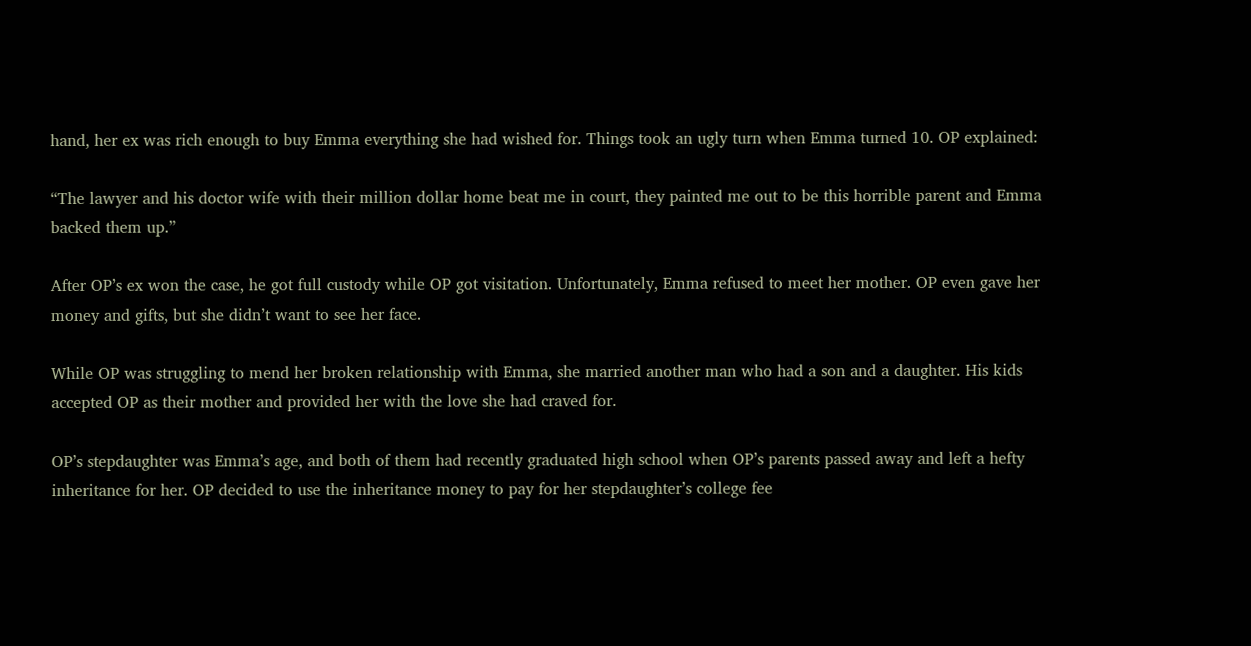hand, her ex was rich enough to buy Emma everything she had wished for. Things took an ugly turn when Emma turned 10. OP explained:

“The lawyer and his doctor wife with their million dollar home beat me in court, they painted me out to be this horrible parent and Emma backed them up.”

After OP’s ex won the case, he got full custody while OP got visitation. Unfortunately, Emma refused to meet her mother. OP even gave her money and gifts, but she didn’t want to see her face.

While OP was struggling to mend her broken relationship with Emma, she married another man who had a son and a daughter. His kids accepted OP as their mother and provided her with the love she had craved for.

OP’s stepdaughter was Emma’s age, and both of them had recently graduated high school when OP’s parents passed away and left a hefty inheritance for her. OP decided to use the inheritance money to pay for her stepdaughter’s college fee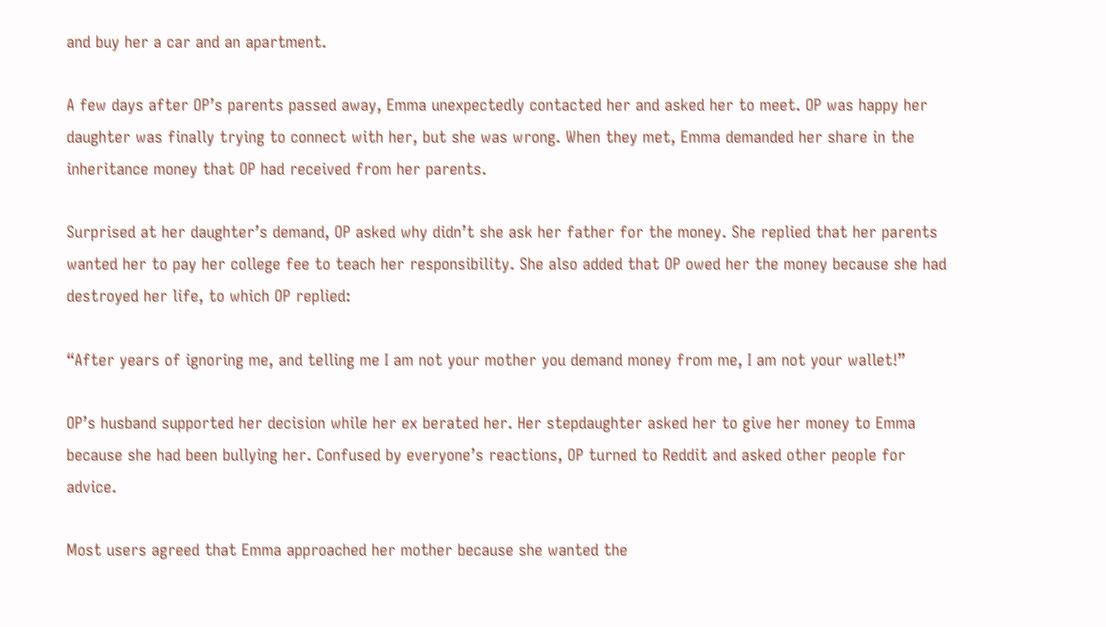and buy her a car and an apartment.

A few days after OP’s parents passed away, Emma unexpectedly contacted her and asked her to meet. OP was happy her daughter was finally trying to connect with her, but she was wrong. When they met, Emma demanded her share in the inheritance money that OP had received from her parents.

Surprised at her daughter’s demand, OP asked why didn’t she ask her father for the money. She replied that her parents wanted her to pay her college fee to teach her responsibility. She also added that OP owed her the money because she had destroyed her life, to which OP replied:

“After years of ignoring me, and telling me I am not your mother you demand money from me, I am not your wallet!”

OP’s husband supported her decision while her ex berated her. Her stepdaughter asked her to give her money to Emma because she had been bullying her. Confused by everyone’s reactions, OP turned to Reddit and asked other people for advice.

Most users agreed that Emma approached her mother because she wanted the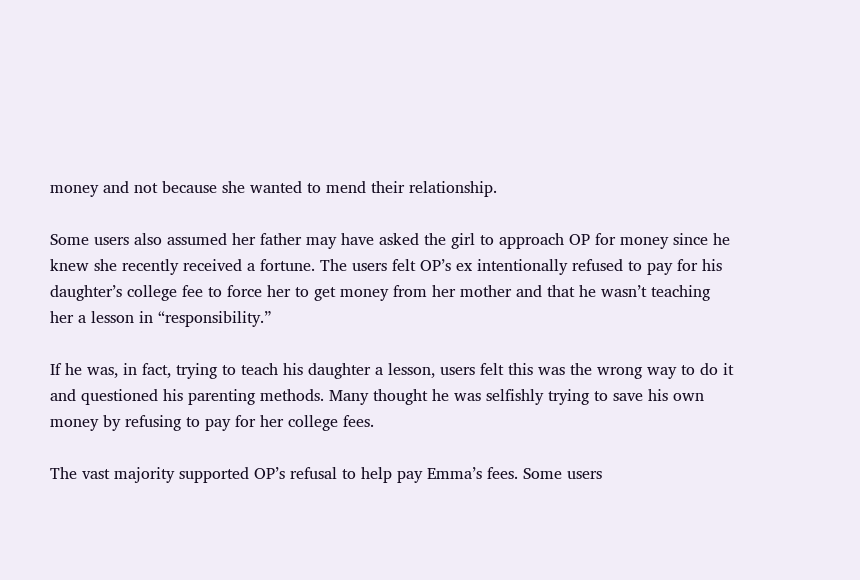money and not because she wanted to mend their relationship.

Some users also assumed her father may have asked the girl to approach OP for money since he knew she recently received a fortune. The users felt OP’s ex intentionally refused to pay for his daughter’s college fee to force her to get money from her mother and that he wasn’t teaching her a lesson in “responsibility.”

If he was, in fact, trying to teach his daughter a lesson, users felt this was the wrong way to do it and questioned his parenting methods. Many thought he was selfishly trying to save his own money by refusing to pay for her college fees.

The vast majority supported OP’s refusal to help pay Emma’s fees. Some users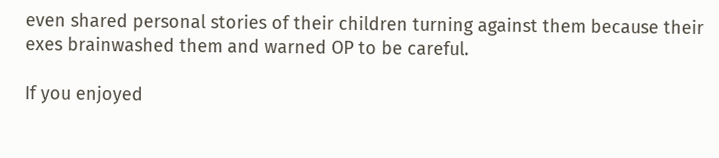even shared personal stories of their children turning against them because their exes brainwashed them and warned OP to be careful.

If you enjoyed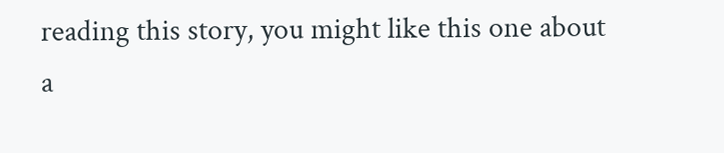reading this story, you might like this one about a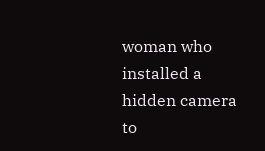woman who installed a hidden camera to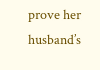prove her husband’s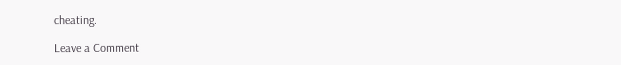cheating.

Leave a Comment